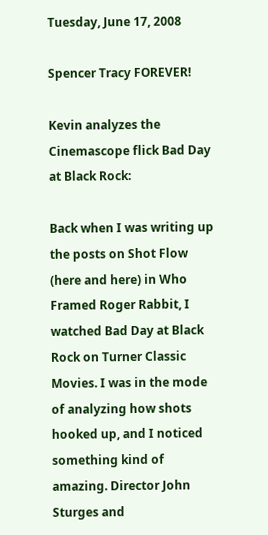Tuesday, June 17, 2008

Spencer Tracy FOREVER!

Kevin analyzes the Cinemascope flick Bad Day at Black Rock:

Back when I was writing up the posts on Shot Flow (here and here) in Who Framed Roger Rabbit, I watched Bad Day at Black Rock on Turner Classic Movies. I was in the mode of analyzing how shots hooked up, and I noticed something kind of amazing. Director John Sturges and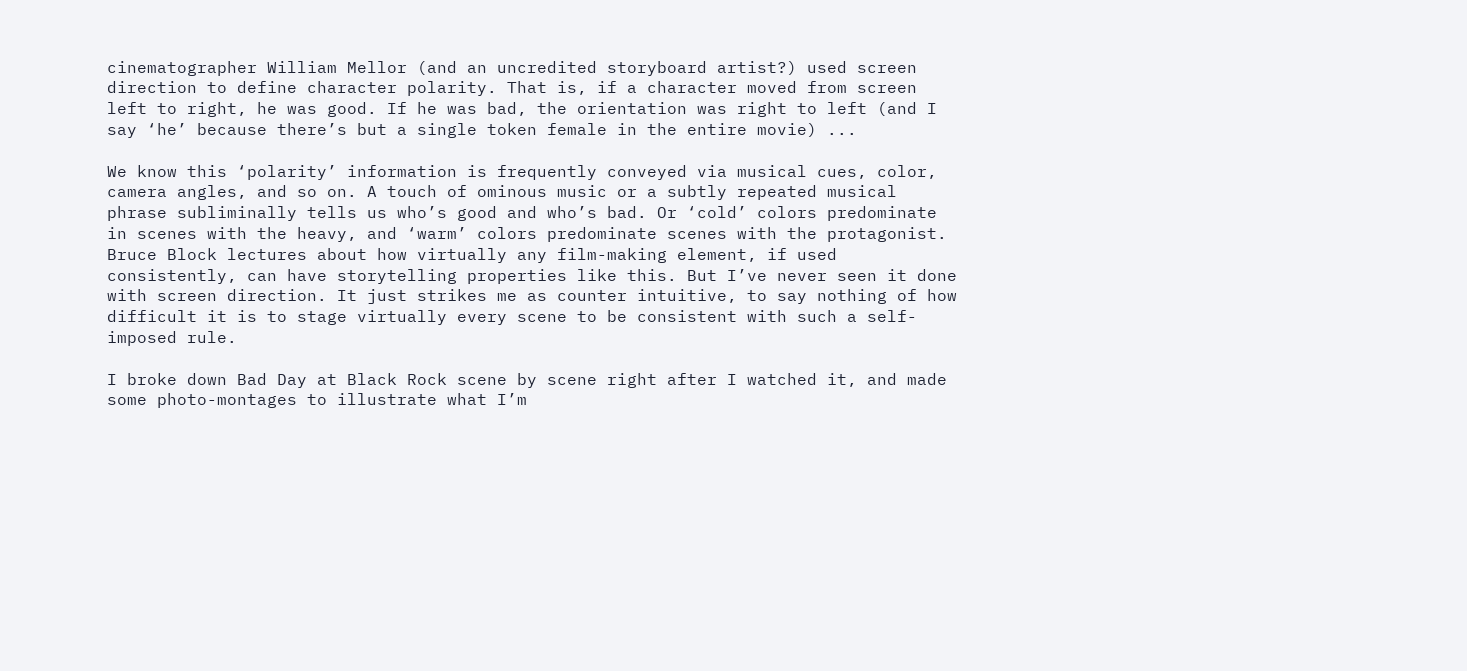cinematographer William Mellor (and an uncredited storyboard artist?) used screen direction to define character polarity. That is, if a character moved from screen left to right, he was good. If he was bad, the orientation was right to left (and I say ‘he’ because there’s but a single token female in the entire movie) ...

We know this ‘polarity’ information is frequently conveyed via musical cues, color, camera angles, and so on. A touch of ominous music or a subtly repeated musical phrase subliminally tells us who’s good and who’s bad. Or ‘cold’ colors predominate in scenes with the heavy, and ‘warm’ colors predominate scenes with the protagonist. Bruce Block lectures about how virtually any film-making element, if used consistently, can have storytelling properties like this. But I’ve never seen it done with screen direction. It just strikes me as counter intuitive, to say nothing of how difficult it is to stage virtually every scene to be consistent with such a self-imposed rule.

I broke down Bad Day at Black Rock scene by scene right after I watched it, and made some photo-montages to illustrate what I’m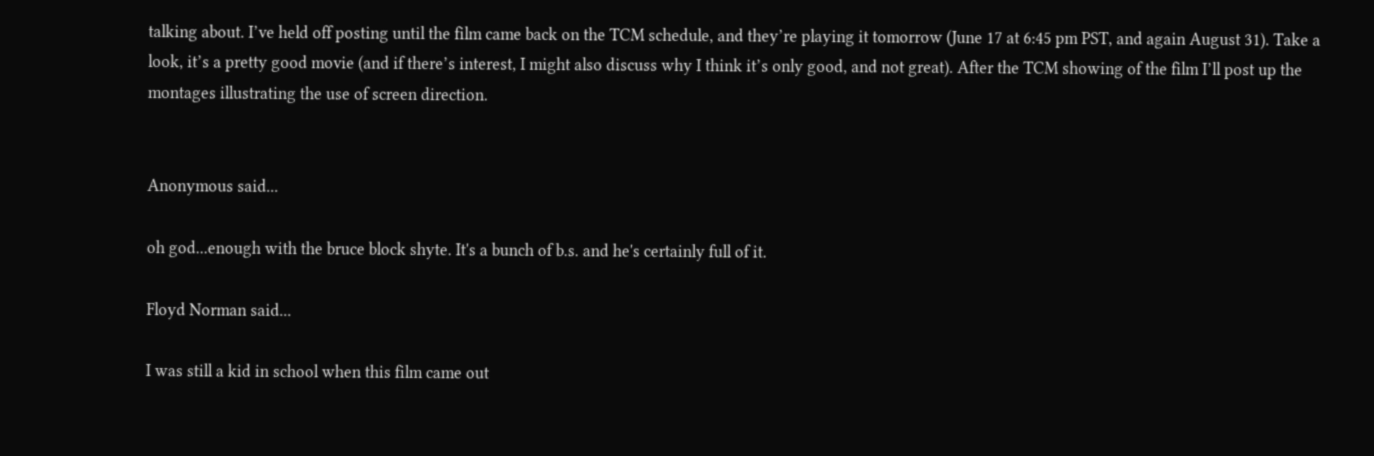talking about. I’ve held off posting until the film came back on the TCM schedule, and they’re playing it tomorrow (June 17 at 6:45 pm PST, and again August 31). Take a look, it’s a pretty good movie (and if there’s interest, I might also discuss why I think it’s only good, and not great). After the TCM showing of the film I’ll post up the montages illustrating the use of screen direction.


Anonymous said...

oh god...enough with the bruce block shyte. It's a bunch of b.s. and he's certainly full of it.

Floyd Norman said...

I was still a kid in school when this film came out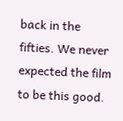back in the fifties. We never expected the film to be this good.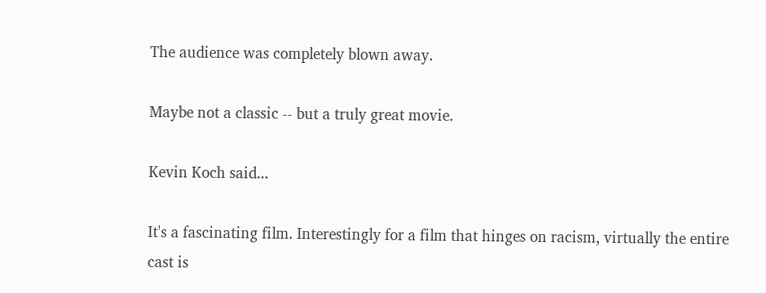The audience was completely blown away.

Maybe not a classic -- but a truly great movie.

Kevin Koch said...

It's a fascinating film. Interestingly for a film that hinges on racism, virtually the entire cast is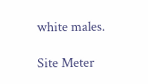white males.

Site Meter